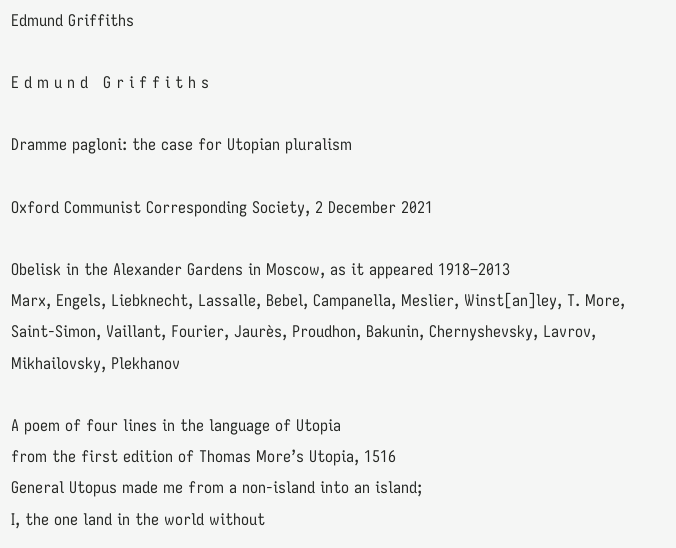Edmund Griffiths

E d m u n d   G r i f f i t h s

Dramme pagloni: the case for Utopian pluralism

Oxford Communist Corresponding Society, 2 December 2021

Obelisk in the Alexander Gardens in Moscow, as it appeared 1918–2013
Marx, Engels, Liebknecht, Lassalle, Bebel, Campanella, Meslier, Winst[an]ley, T. More, Saint-Simon, Vaillant, Fourier, Jaurès, Proudhon, Bakunin, Chernyshevsky, Lavrov, Mikhailovsky, Plekhanov

A poem of four lines in the language of Utopia
from the first edition of Thomas More’s Utopia, 1516
General Utopus made me from a non-island into an island;
I, the one land in the world without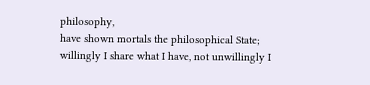philosophy,
have shown mortals the philosophical State;
willingly I share what I have, not unwillingly I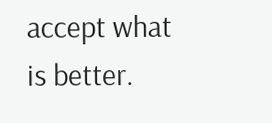accept what is better.